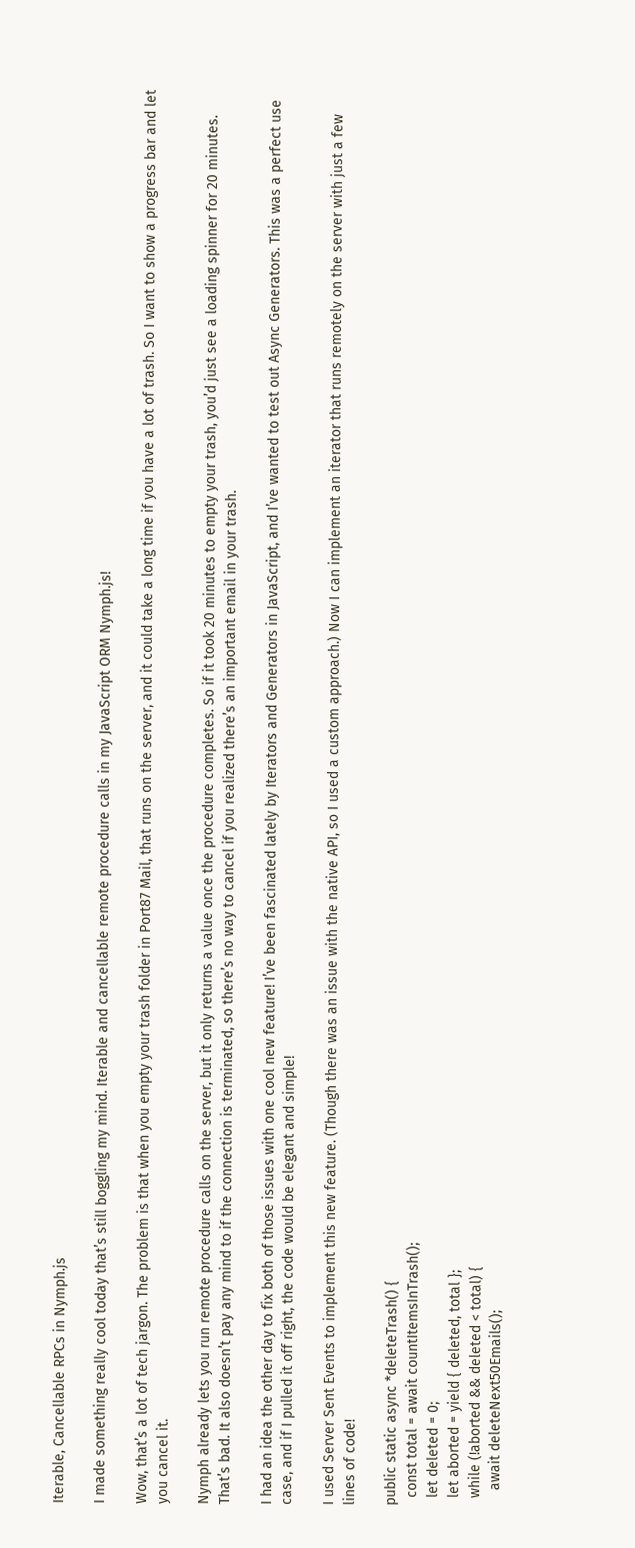Iterable, Cancellable RPCs in Nymph.js

I made something really cool today that’s still boggling my mind. Iterable and cancellable remote procedure calls in my JavaScript ORM Nymph.js!

Wow, that’s a lot of tech jargon. The problem is that when you empty your trash folder in Port87 Mail, that runs on the server, and it could take a long time if you have a lot of trash. So I want to show a progress bar and let you cancel it.

Nymph already lets you run remote procedure calls on the server, but it only returns a value once the procedure completes. So if it took 20 minutes to empty your trash, you’d just see a loading spinner for 20 minutes. That’s bad. It also doesn’t pay any mind to if the connection is terminated, so there’s no way to cancel if you realized there’s an important email in your trash.

I had an idea the other day to fix both of those issues with one cool new feature! I’ve been fascinated lately by Iterators and Generators in JavaScript, and I’ve wanted to test out Async Generators. This was a perfect use case, and if I pulled it off right, the code would be elegant and simple!

I used Server Sent Events to implement this new feature. (Though there was an issue with the native API, so I used a custom approach.) Now I can implement an iterator that runs remotely on the server with just a few lines of code!

public static async *deleteTrash() {
  const total = await countItemsInTrash();
  let deleted = 0;
  let aborted = yield { deleted, total };
  while (!aborted && deleted < total) {
    await deleteNext50Emails();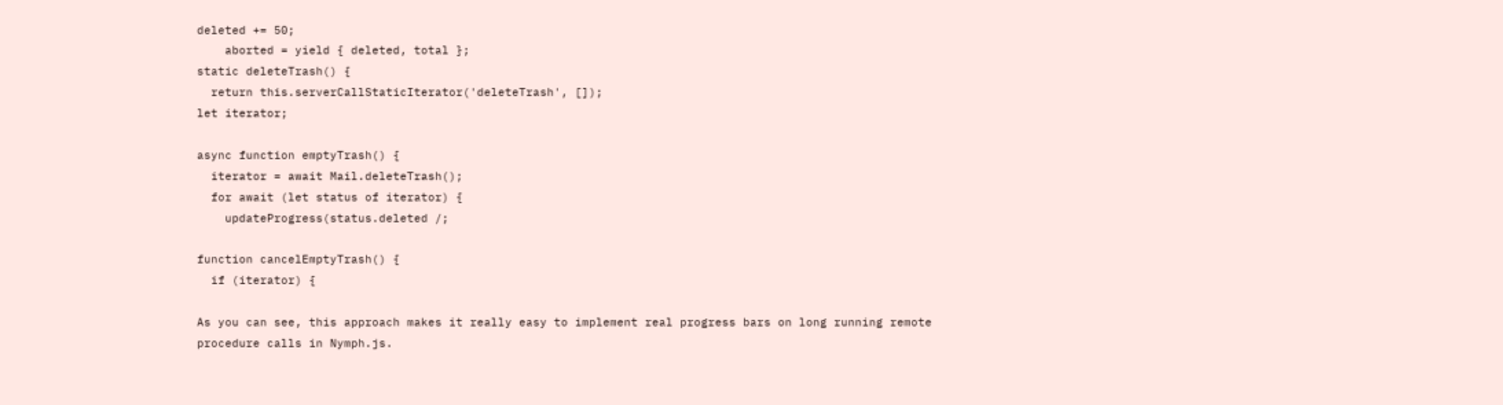deleted += 50;
    aborted = yield { deleted, total };
static deleteTrash() {
  return this.serverCallStaticIterator('deleteTrash', []);
let iterator;

async function emptyTrash() {
  iterator = await Mail.deleteTrash();
  for await (let status of iterator) {
    updateProgress(status.deleted /;

function cancelEmptyTrash() {
  if (iterator) {

As you can see, this approach makes it really easy to implement real progress bars on long running remote procedure calls in Nymph.js.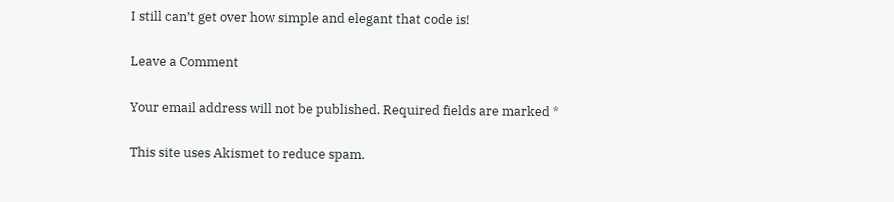I still can’t get over how simple and elegant that code is!

Leave a Comment

Your email address will not be published. Required fields are marked *

This site uses Akismet to reduce spam.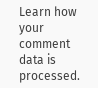Learn how your comment data is processed.